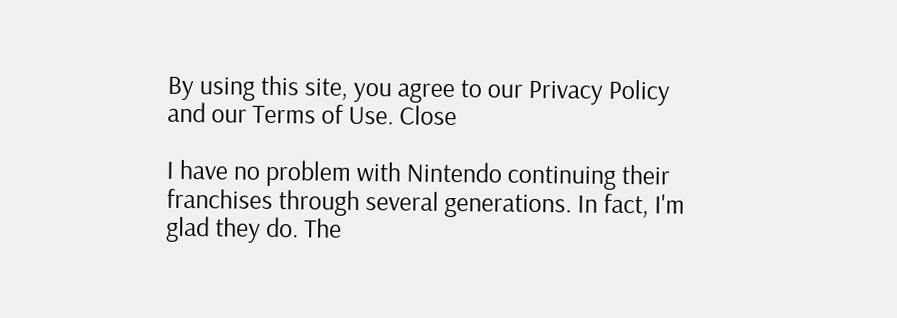By using this site, you agree to our Privacy Policy and our Terms of Use. Close

I have no problem with Nintendo continuing their franchises through several generations. In fact, I'm glad they do. The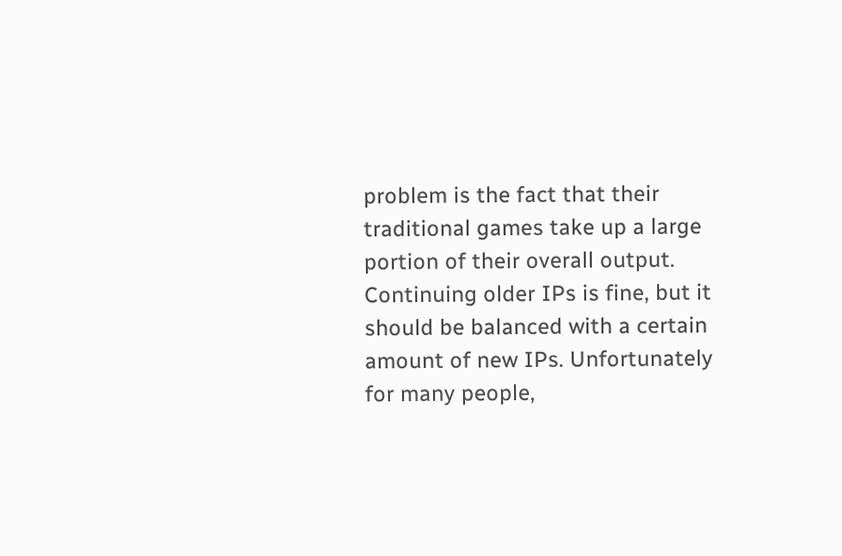problem is the fact that their traditional games take up a large portion of their overall output. Continuing older IPs is fine, but it should be balanced with a certain amount of new IPs. Unfortunately for many people,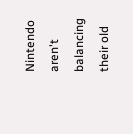Nintendo aren't balancing their old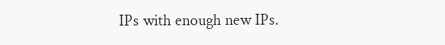IPs with enough new IPs.